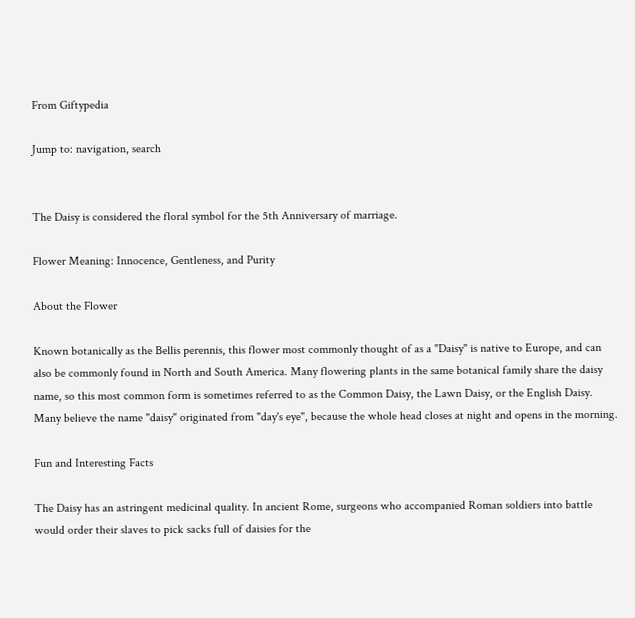From Giftypedia

Jump to: navigation, search


The Daisy is considered the floral symbol for the 5th Anniversary of marriage.

Flower Meaning: Innocence, Gentleness, and Purity

About the Flower

Known botanically as the Bellis perennis, this flower most commonly thought of as a "Daisy" is native to Europe, and can also be commonly found in North and South America. Many flowering plants in the same botanical family share the daisy name, so this most common form is sometimes referred to as the Common Daisy, the Lawn Daisy, or the English Daisy. Many believe the name "daisy" originated from "day's eye", because the whole head closes at night and opens in the morning.

Fun and Interesting Facts

The Daisy has an astringent medicinal quality. In ancient Rome, surgeons who accompanied Roman soldiers into battle would order their slaves to pick sacks full of daisies for the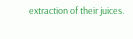extraction of their juices.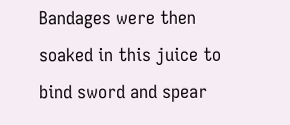Bandages were then soaked in this juice to bind sword and spear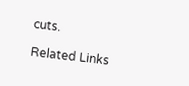cuts.

Related Links